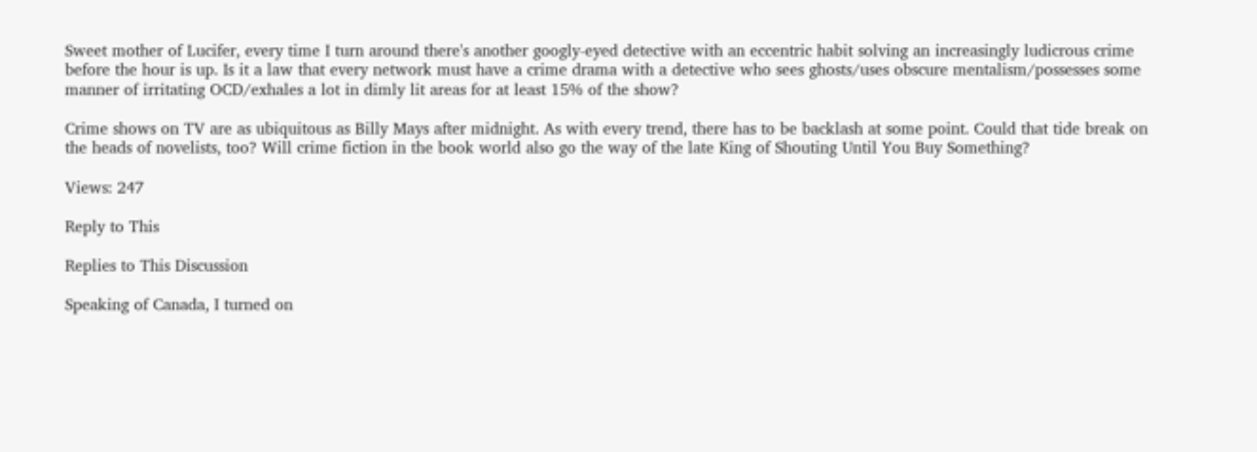Sweet mother of Lucifer, every time I turn around there's another googly-eyed detective with an eccentric habit solving an increasingly ludicrous crime before the hour is up. Is it a law that every network must have a crime drama with a detective who sees ghosts/uses obscure mentalism/possesses some manner of irritating OCD/exhales a lot in dimly lit areas for at least 15% of the show?

Crime shows on TV are as ubiquitous as Billy Mays after midnight. As with every trend, there has to be backlash at some point. Could that tide break on the heads of novelists, too? Will crime fiction in the book world also go the way of the late King of Shouting Until You Buy Something?

Views: 247

Reply to This

Replies to This Discussion

Speaking of Canada, I turned on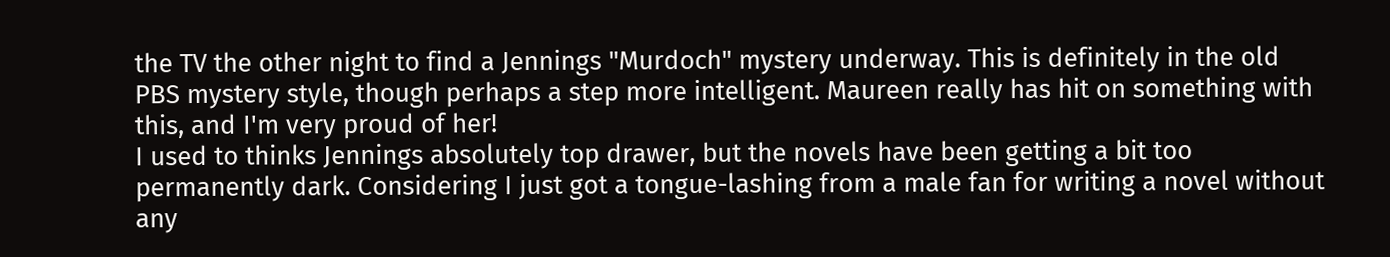the TV the other night to find a Jennings "Murdoch" mystery underway. This is definitely in the old PBS mystery style, though perhaps a step more intelligent. Maureen really has hit on something with this, and I'm very proud of her!
I used to thinks Jennings absolutely top drawer, but the novels have been getting a bit too permanently dark. Considering I just got a tongue-lashing from a male fan for writing a novel without any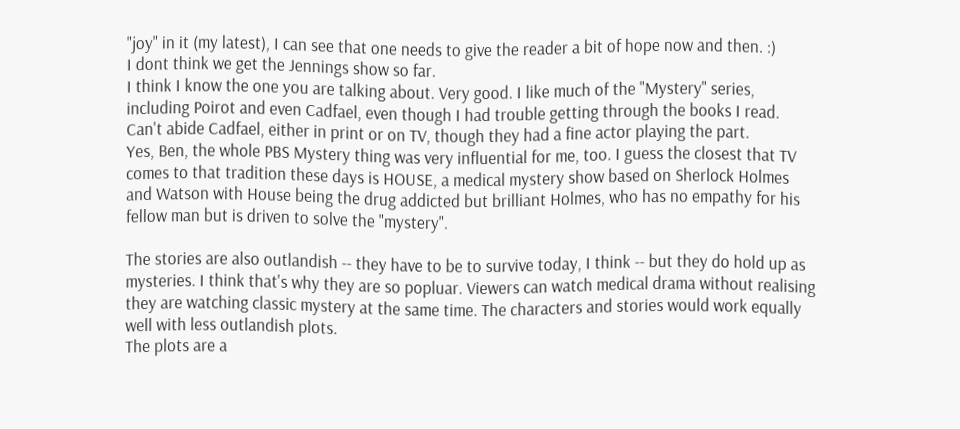"joy" in it (my latest), I can see that one needs to give the reader a bit of hope now and then. :)
I dont think we get the Jennings show so far.
I think I know the one you are talking about. Very good. I like much of the "Mystery" series, including Poirot and even Cadfael, even though I had trouble getting through the books I read.
Can't abide Cadfael, either in print or on TV, though they had a fine actor playing the part.
Yes, Ben, the whole PBS Mystery thing was very influential for me, too. I guess the closest that TV comes to that tradition these days is HOUSE, a medical mystery show based on Sherlock Holmes and Watson with House being the drug addicted but brilliant Holmes, who has no empathy for his fellow man but is driven to solve the "mystery".

The stories are also outlandish -- they have to be to survive today, I think -- but they do hold up as mysteries. I think that's why they are so popluar. Viewers can watch medical drama without realising they are watching classic mystery at the same time. The characters and stories would work equally well with less outlandish plots.
The plots are a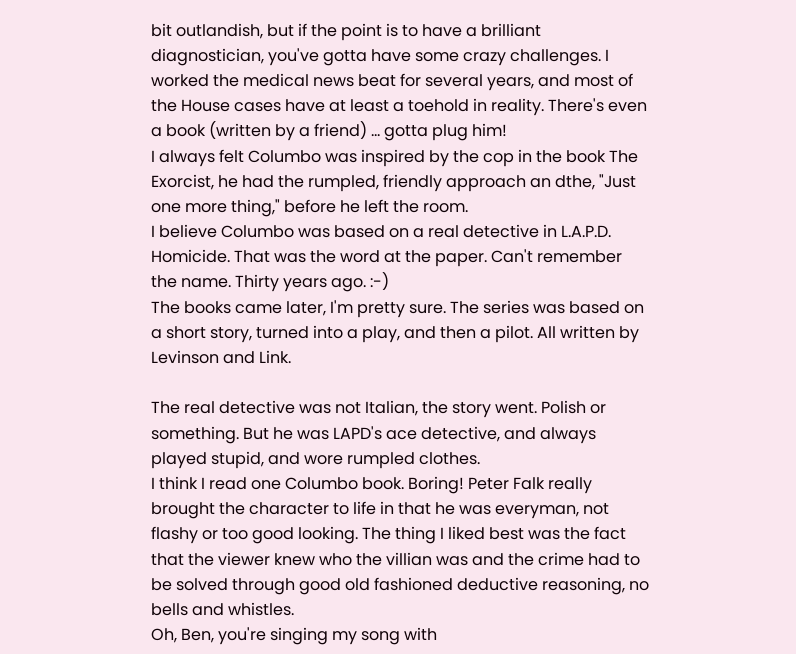bit outlandish, but if the point is to have a brilliant diagnostician, you've gotta have some crazy challenges. I worked the medical news beat for several years, and most of the House cases have at least a toehold in reality. There's even a book (written by a friend) ... gotta plug him!
I always felt Columbo was inspired by the cop in the book The Exorcist, he had the rumpled, friendly approach an dthe, "Just one more thing," before he left the room.
I believe Columbo was based on a real detective in L.A.P.D. Homicide. That was the word at the paper. Can't remember the name. Thirty years ago. :-)
The books came later, I'm pretty sure. The series was based on a short story, turned into a play, and then a pilot. All written by Levinson and Link.

The real detective was not Italian, the story went. Polish or something. But he was LAPD's ace detective, and always played stupid, and wore rumpled clothes.
I think I read one Columbo book. Boring! Peter Falk really brought the character to life in that he was everyman, not flashy or too good looking. The thing I liked best was the fact that the viewer knew who the villian was and the crime had to be solved through good old fashioned deductive reasoning, no bells and whistles.
Oh, Ben, you're singing my song with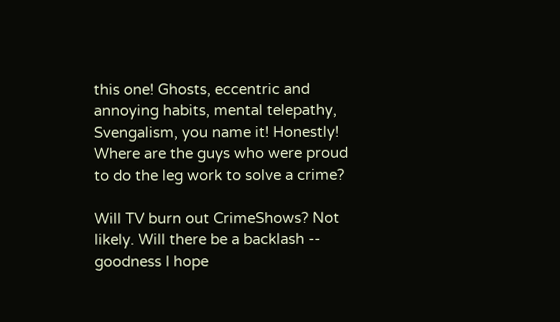this one! Ghosts, eccentric and annoying habits, mental telepathy, Svengalism, you name it! Honestly! Where are the guys who were proud to do the leg work to solve a crime?

Will TV burn out CrimeShows? Not likely. Will there be a backlash -- goodness I hope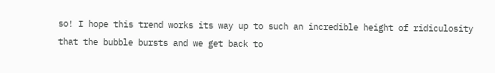so! I hope this trend works its way up to such an incredible height of ridiculosity that the bubble bursts and we get back to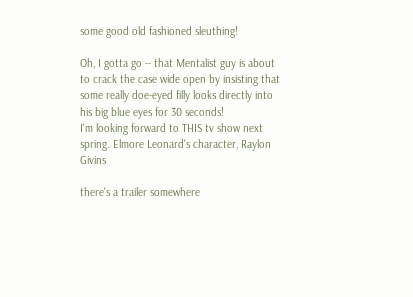some good old fashioned sleuthing!

Oh, I gotta go -- that Mentalist guy is about to crack the case wide open by insisting that some really doe-eyed filly looks directly into his big blue eyes for 30 seconds!
I'm looking forward to THIS tv show next spring. Elmore Leonard's character, Raylon Givins

there's a trailer somewhere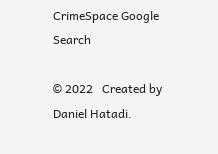CrimeSpace Google Search

© 2022   Created by Daniel Hatadi.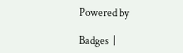Powered by

Badges  |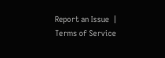Report an Issue  |  Terms of Service